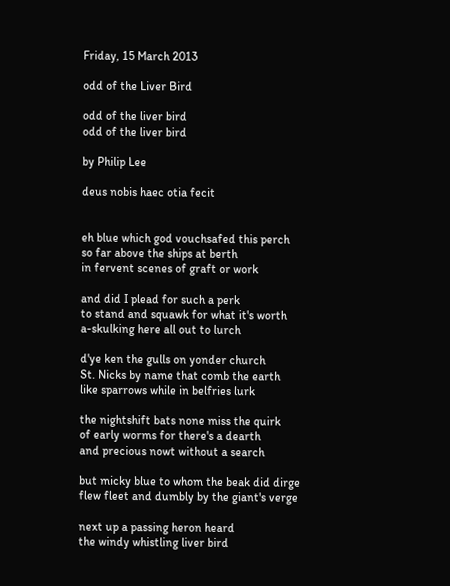Friday, 15 March 2013

odd of the Liver Bird

odd of the liver bird
odd of the liver bird

by Philip Lee

deus nobis haec otia fecit


eh blue which god vouchsafed this perch
so far above the ships at berth
in fervent scenes of graft or work

and did I plead for such a perk
to stand and squawk for what it's worth
a-skulking here all out to lurch

d'ye ken the gulls on yonder church
St. Nicks by name that comb the earth
like sparrows while in belfries lurk

the nightshift bats none miss the quirk
of early worms for there's a dearth
and precious nowt without a search

but micky blue to whom the beak did dirge
flew fleet and dumbly by the giant's verge

next up a passing heron heard
the windy whistling liver bird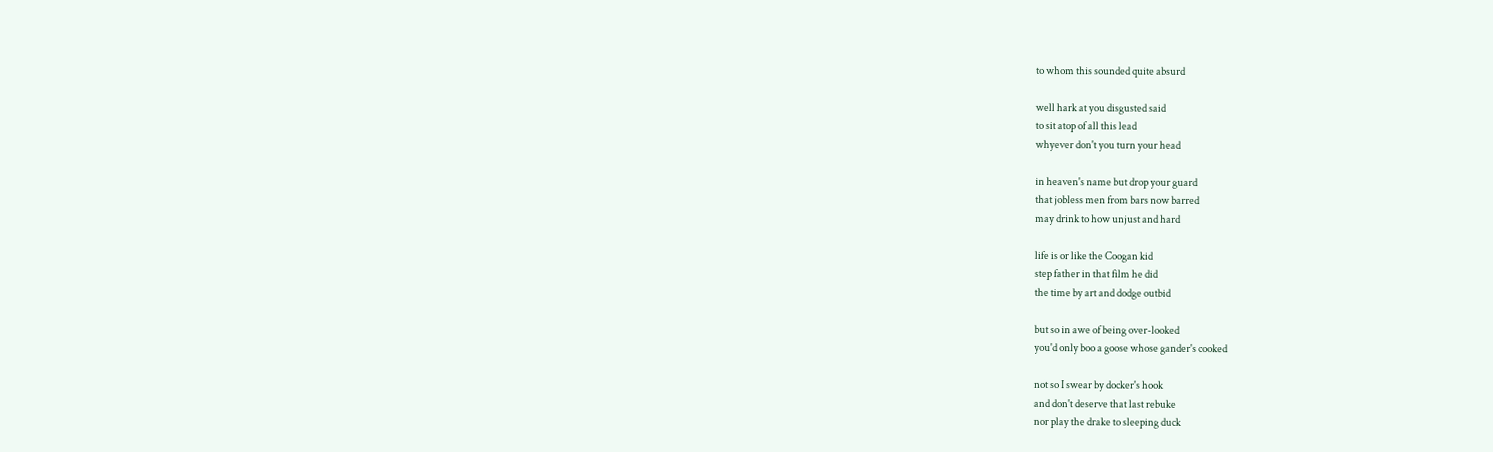to whom this sounded quite absurd

well hark at you disgusted said
to sit atop of all this lead
whyever don't you turn your head

in heaven's name but drop your guard
that jobless men from bars now barred
may drink to how unjust and hard

life is or like the Coogan kid
step father in that film he did
the time by art and dodge outbid

but so in awe of being over-looked
you'd only boo a goose whose gander's cooked

not so I swear by docker's hook
and don't deserve that last rebuke
nor play the drake to sleeping duck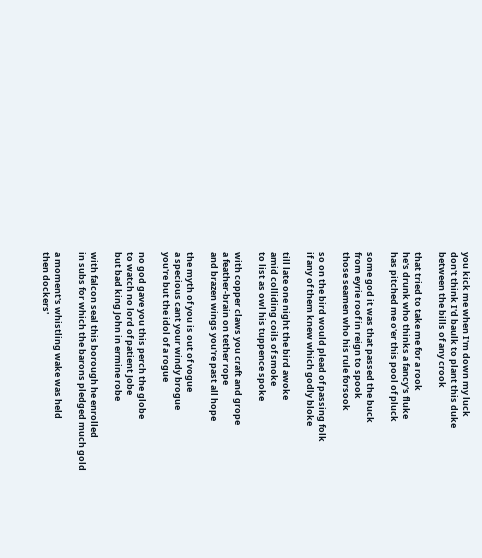you kick me when I'm down my luck
don't think I'd baulk to plant this duke
between the bills of any crook

that tried to take me for a rook
he's drunk who thinks a fancy's fluke
has pitched me o'er this pool of pluck

some god it was that passed the buck
from eyrie roof in reign to spook
those seamen who his rule forsook

so on the bird would plead of passing folk
if any of them knew which godly bloke

till late one night the bird awoke
amid colliding coils of smoke
to list as owl his tuppence spoke

with copper claws you craft and grope
a feather-brain on tether rope
and brazen wings you're past all hope

the myth of you is out of vogue
a specious cant your windy brogue
you're but the idol of a rogue

no god gave you this perch the globe
to watch no lord of patient Jobe
but bad king John in ermine robe

with falcon seal this borough he enrolled
in subs for which the barons pledged much gold

a moment's whistling wake was held
then dockers'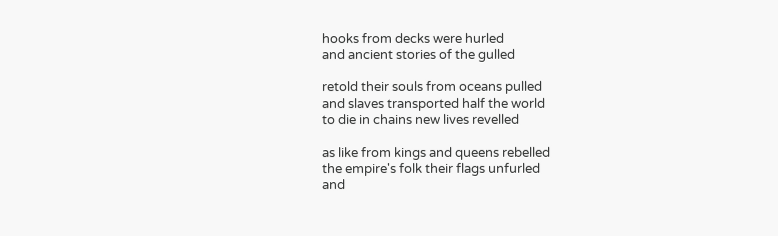hooks from decks were hurled
and ancient stories of the gulled

retold their souls from oceans pulled
and slaves transported half the world
to die in chains new lives revelled

as like from kings and queens rebelled
the empire's folk their flags unfurled
and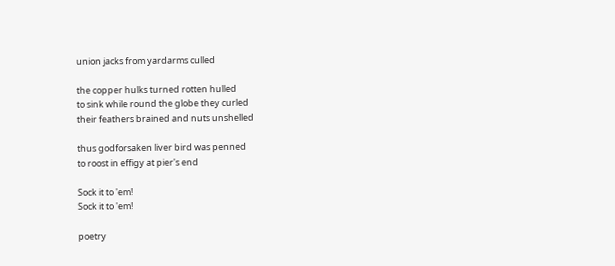union jacks from yardarms culled

the copper hulks turned rotten hulled
to sink while round the globe they curled
their feathers brained and nuts unshelled

thus godforsaken liver bird was penned
to roost in effigy at pier's end

Sock it to 'em!
Sock it to 'em!

poetry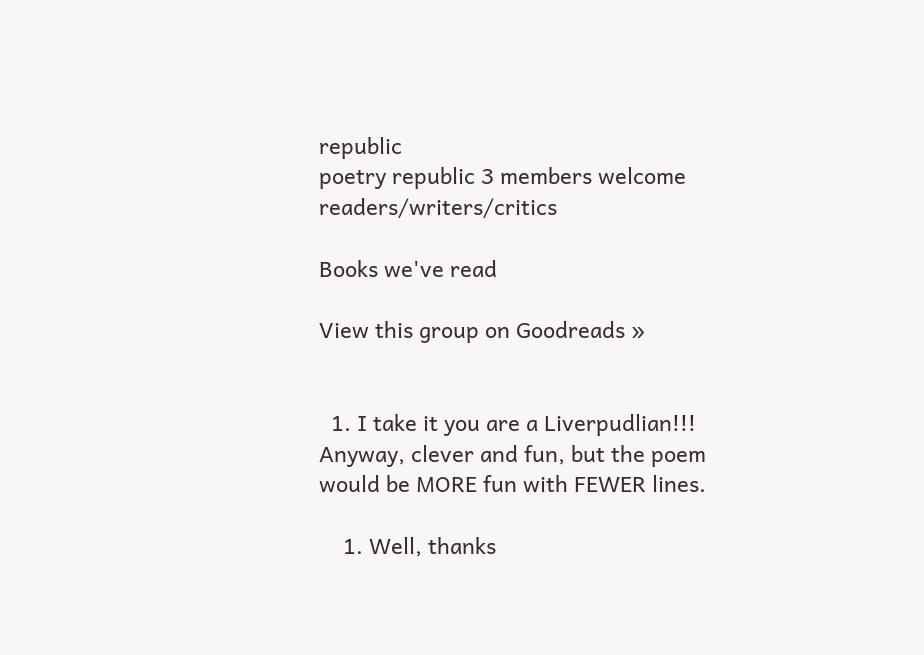republic
poetry republic 3 members welcome readers/writers/critics

Books we've read

View this group on Goodreads »


  1. I take it you are a Liverpudlian!!! Anyway, clever and fun, but the poem would be MORE fun with FEWER lines.

    1. Well, thanks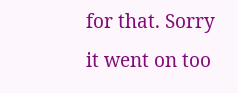for that. Sorry it went on too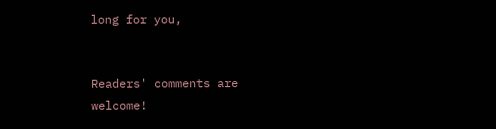long for you,


Readers' comments are welcome!